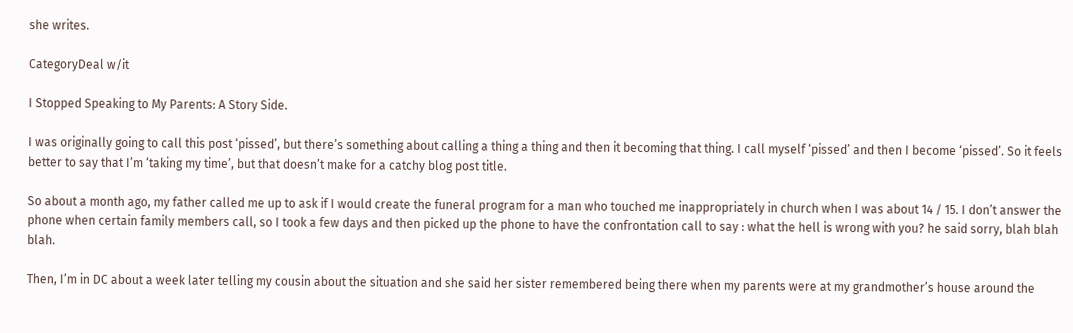she writes.

CategoryDeal w/it

I Stopped Speaking to My Parents: A Story Side.

I was originally going to call this post ‘pissed’, but there’s something about calling a thing a thing and then it becoming that thing. I call myself ‘pissed’ and then I become ‘pissed’. So it feels better to say that I’m ‘taking my time’, but that doesn’t make for a catchy blog post title.

So about a month ago, my father called me up to ask if I would create the funeral program for a man who touched me inappropriately in church when I was about 14 / 15. I don’t answer the phone when certain family members call, so I took a few days and then picked up the phone to have the confrontation call to say : what the hell is wrong with you? he said sorry, blah blah blah.

Then, I’m in DC about a week later telling my cousin about the situation and she said her sister remembered being there when my parents were at my grandmother’s house around the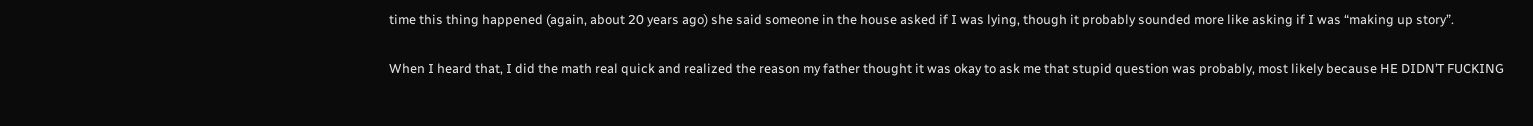time this thing happened (again, about 20 years ago) she said someone in the house asked if I was lying, though it probably sounded more like asking if I was “making up story”.

When I heard that, I did the math real quick and realized the reason my father thought it was okay to ask me that stupid question was probably, most likely because HE DIDN’T FUCKING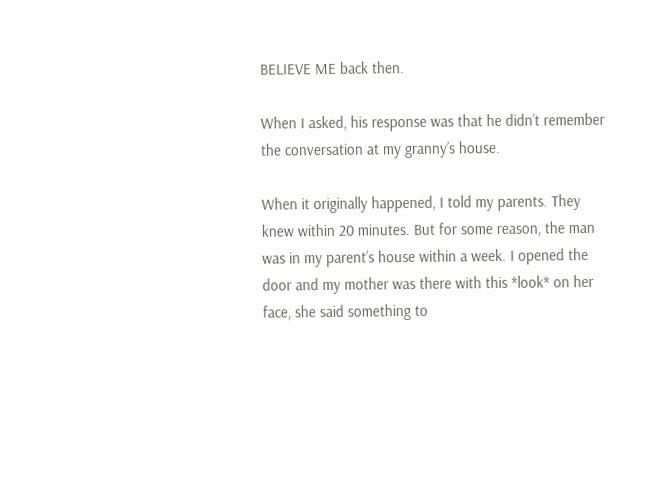BELIEVE ME back then.

When I asked, his response was that he didn’t remember the conversation at my granny’s house.

When it originally happened, I told my parents. They knew within 20 minutes. But for some reason, the man was in my parent’s house within a week. I opened the door and my mother was there with this *look* on her face, she said something to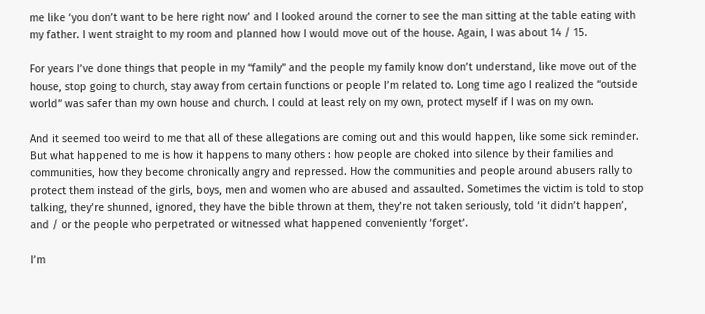me like ‘you don’t want to be here right now’ and I looked around the corner to see the man sitting at the table eating with my father. I went straight to my room and planned how I would move out of the house. Again, I was about 14 / 15.

For years I’ve done things that people in my “family” and the people my family know don’t understand, like move out of the house, stop going to church, stay away from certain functions or people I’m related to. Long time ago I realized the “outside world” was safer than my own house and church. I could at least rely on my own, protect myself if I was on my own.

And it seemed too weird to me that all of these allegations are coming out and this would happen, like some sick reminder. But what happened to me is how it happens to many others : how people are choked into silence by their families and communities, how they become chronically angry and repressed. How the communities and people around abusers rally to protect them instead of the girls, boys, men and women who are abused and assaulted. Sometimes the victim is told to stop talking, they’re shunned, ignored, they have the bible thrown at them, they’re not taken seriously, told ‘it didn’t happen’, and / or the people who perpetrated or witnessed what happened conveniently ‘forget’.

I’m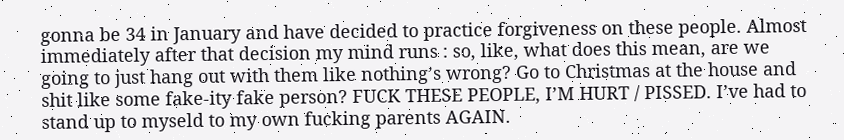gonna be 34 in January and have decided to practice forgiveness on these people. Almost immediately after that decision my mind runs : so, like, what does this mean, are we going to just hang out with them like nothing’s wrong? Go to Christmas at the house and shit like some fake-ity fake person? FUCK THESE PEOPLE, I’M HURT / PISSED. I’ve had to stand up to myseld to my own fucking parents AGAIN.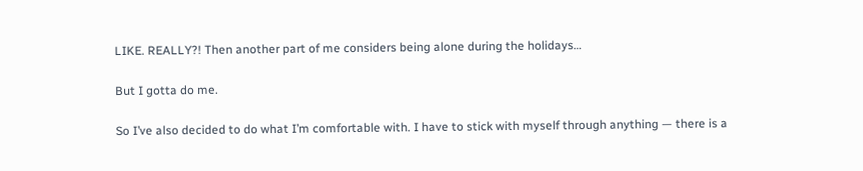LIKE. REALLY?! Then another part of me considers being alone during the holidays…

But I gotta do me.

So I’ve also decided to do what I’m comfortable with. I have to stick with myself through anything — there is a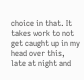choice in that. It takes work to not get caught up in my head over this, late at night and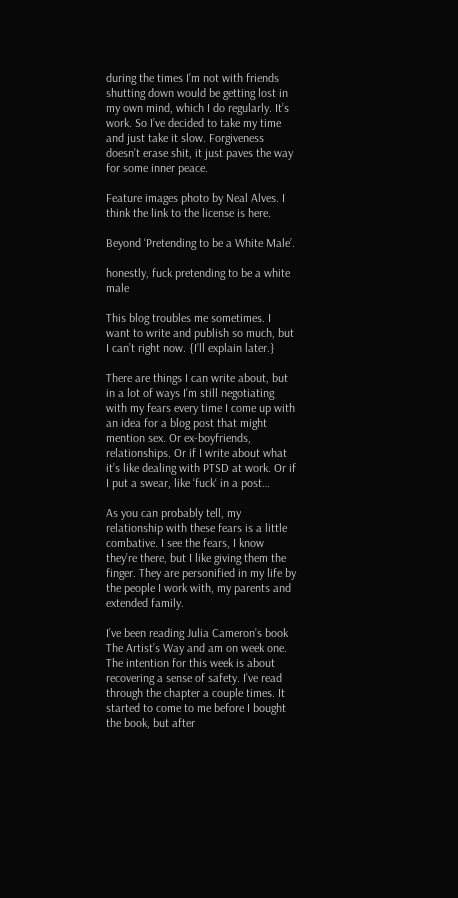during the times I’m not with friends shutting down would be getting lost in my own mind, which I do regularly. It’s work. So I’ve decided to take my time and just take it slow. Forgiveness doesn’t erase shit, it just paves the way for some inner peace.

Feature images photo by Neal Alves. I think the link to the license is here.

Beyond ‘Pretending to be a White Male’.

honestly, fuck pretending to be a white male

This blog troubles me sometimes. I want to write and publish so much, but I can’t right now. {I’ll explain later.}

There are things I can write about, but in a lot of ways I’m still negotiating with my fears every time I come up with an idea for a blog post that might mention sex. Or ex-boyfriends, relationships. Or if I write about what it’s like dealing with PTSD at work. Or if I put a swear, like ‘fuck‘ in a post…

As you can probably tell, my relationship with these fears is a little combative. I see the fears, I know they’re there, but I like giving them the finger. They are personified in my life by the people I work with, my parents and extended family.

I’ve been reading Julia Cameron’s book The Artist’s Way and am on week one. The intention for this week is about recovering a sense of safety. I’ve read through the chapter a couple times. It started to come to me before I bought the book, but after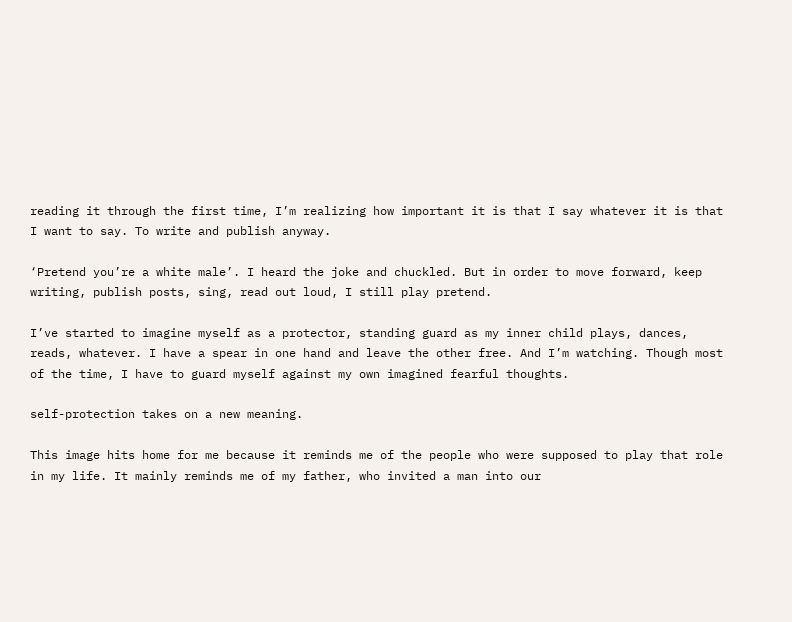reading it through the first time, I’m realizing how important it is that I say whatever it is that I want to say. To write and publish anyway.

‘Pretend you’re a white male’. I heard the joke and chuckled. But in order to move forward, keep writing, publish posts, sing, read out loud, I still play pretend.

I’ve started to imagine myself as a protector, standing guard as my inner child plays, dances, reads, whatever. I have a spear in one hand and leave the other free. And I’m watching. Though most of the time, I have to guard myself against my own imagined fearful thoughts.

self-protection takes on a new meaning.

This image hits home for me because it reminds me of the people who were supposed to play that role in my life. It mainly reminds me of my father, who invited a man into our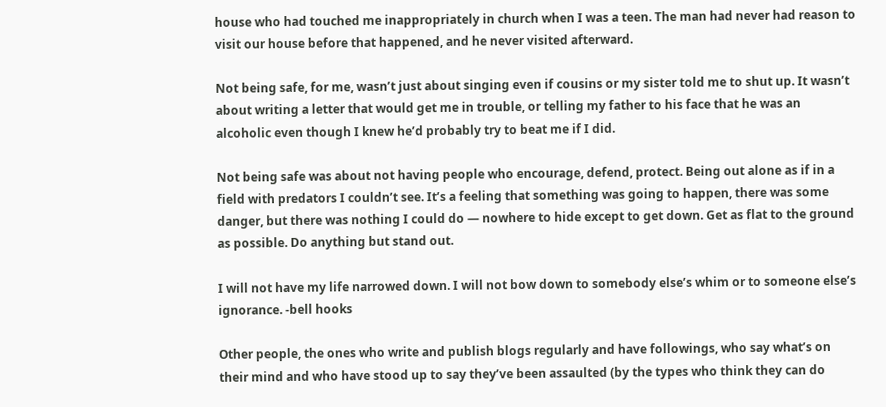house who had touched me inappropriately in church when I was a teen. The man had never had reason to visit our house before that happened, and he never visited afterward.

Not being safe, for me, wasn’t just about singing even if cousins or my sister told me to shut up. It wasn’t about writing a letter that would get me in trouble, or telling my father to his face that he was an alcoholic even though I knew he’d probably try to beat me if I did.

Not being safe was about not having people who encourage, defend, protect. Being out alone as if in a field with predators I couldn’t see. It’s a feeling that something was going to happen, there was some danger, but there was nothing I could do — nowhere to hide except to get down. Get as flat to the ground as possible. Do anything but stand out.

I will not have my life narrowed down. I will not bow down to somebody else’s whim or to someone else’s ignorance. -bell hooks

Other people, the ones who write and publish blogs regularly and have followings, who say what’s on their mind and who have stood up to say they’ve been assaulted (by the types who think they can do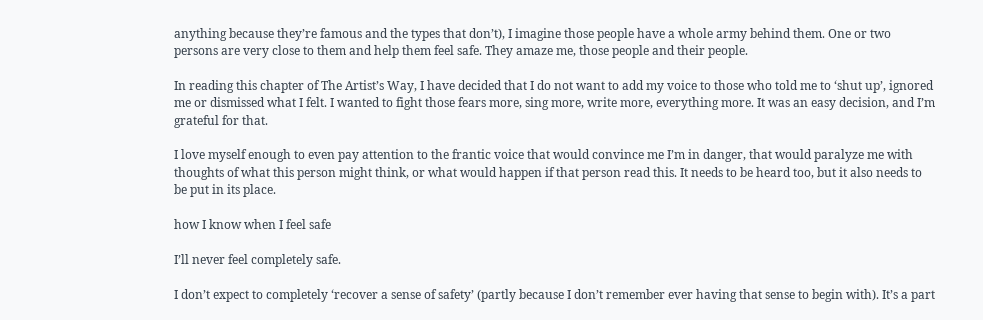anything because they’re famous and the types that don’t), I imagine those people have a whole army behind them. One or two persons are very close to them and help them feel safe. They amaze me, those people and their people.

In reading this chapter of The Artist’s Way, I have decided that I do not want to add my voice to those who told me to ‘shut up’, ignored me or dismissed what I felt. I wanted to fight those fears more, sing more, write more, everything more. It was an easy decision, and I’m grateful for that.

I love myself enough to even pay attention to the frantic voice that would convince me I’m in danger, that would paralyze me with thoughts of what this person might think, or what would happen if that person read this. It needs to be heard too, but it also needs to be put in its place.

how I know when I feel safe

I’ll never feel completely safe.

I don’t expect to completely ‘recover a sense of safety’ (partly because I don’t remember ever having that sense to begin with). It’s a part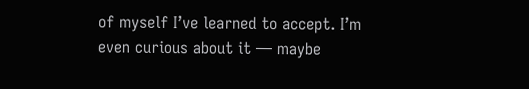of myself I’ve learned to accept. I’m even curious about it — maybe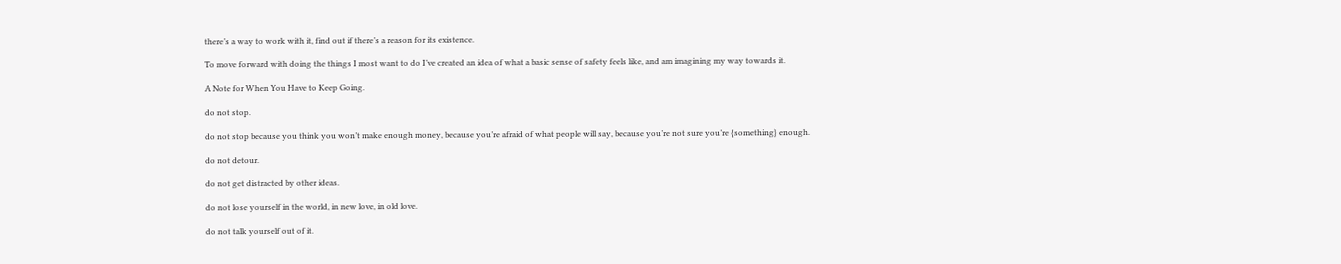there’s a way to work with it, find out if there’s a reason for its existence.

To move forward with doing the things I most want to do I’ve created an idea of what a basic sense of safety feels like, and am imagining my way towards it.

A Note for When You Have to Keep Going.

do not stop.

do not stop because you think you won’t make enough money, because you’re afraid of what people will say, because you’re not sure you’re {something} enough.

do not detour.

do not get distracted by other ideas.

do not lose yourself in the world, in new love, in old love.

do not talk yourself out of it.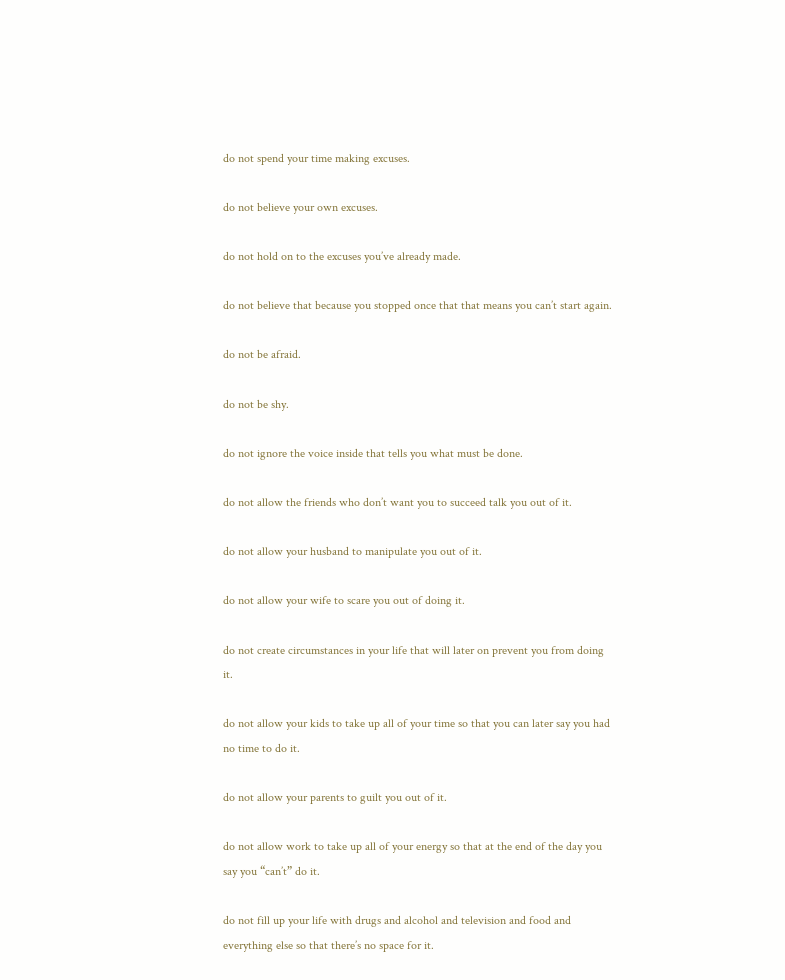do not spend your time making excuses.

do not believe your own excuses.

do not hold on to the excuses you’ve already made.

do not believe that because you stopped once that that means you can’t start again.

do not be afraid.

do not be shy.

do not ignore the voice inside that tells you what must be done.

do not allow the friends who don’t want you to succeed talk you out of it.

do not allow your husband to manipulate you out of it.

do not allow your wife to scare you out of doing it.

do not create circumstances in your life that will later on prevent you from doing it.

do not allow your kids to take up all of your time so that you can later say you had no time to do it.

do not allow your parents to guilt you out of it.

do not allow work to take up all of your energy so that at the end of the day you say you “can’t” do it.

do not fill up your life with drugs and alcohol and television and food and everything else so that there’s no space for it.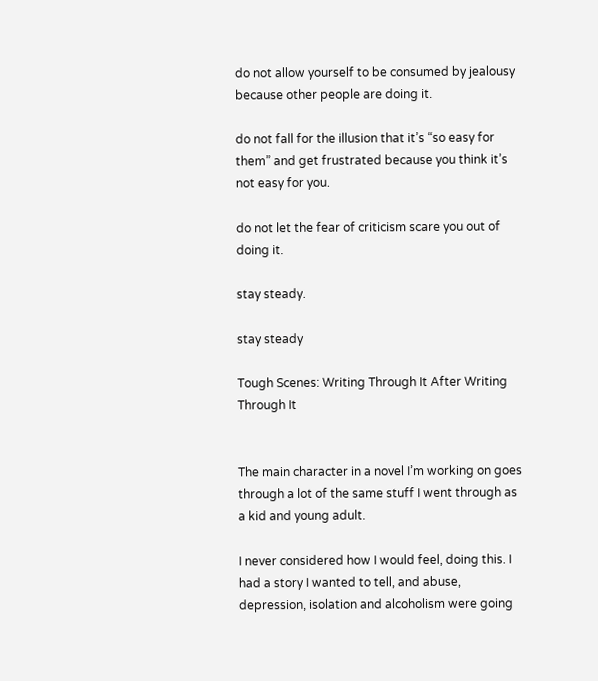do not allow yourself to be consumed by jealousy because other people are doing it.

do not fall for the illusion that it’s “so easy for them” and get frustrated because you think it’s not easy for you.

do not let the fear of criticism scare you out of doing it.

stay steady.

stay steady

Tough Scenes: Writing Through It After Writing Through It


The main character in a novel I’m working on goes through a lot of the same stuff I went through as a kid and young adult.

I never considered how I would feel, doing this. I had a story I wanted to tell, and abuse, depression, isolation and alcoholism were going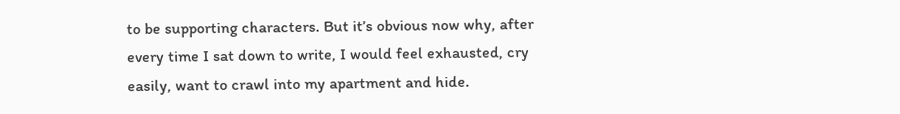to be supporting characters. But it’s obvious now why, after every time I sat down to write, I would feel exhausted, cry easily, want to crawl into my apartment and hide.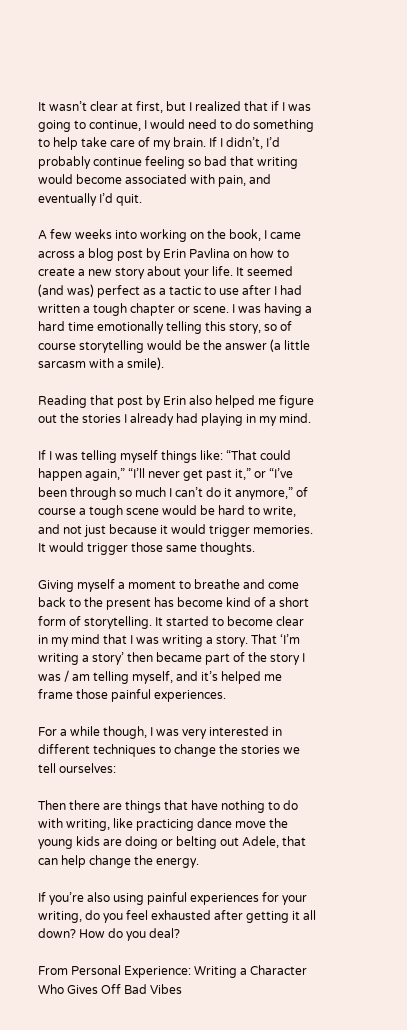It wasn’t clear at first, but I realized that if I was going to continue, I would need to do something to help take care of my brain. If I didn’t, I’d probably continue feeling so bad that writing would become associated with pain, and eventually I’d quit.

A few weeks into working on the book, I came across a blog post by Erin Pavlina on how to create a new story about your life. It seemed (and was) perfect as a tactic to use after I had written a tough chapter or scene. I was having a hard time emotionally telling this story, so of course storytelling would be the answer (a little sarcasm with a smile).

Reading that post by Erin also helped me figure out the stories I already had playing in my mind.

If I was telling myself things like: “That could happen again,” “I’ll never get past it,” or “I’ve been through so much I can’t do it anymore,” of course a tough scene would be hard to write, and not just because it would trigger memories. It would trigger those same thoughts.

Giving myself a moment to breathe and come back to the present has become kind of a short form of storytelling. It started to become clear in my mind that I was writing a story. That ‘I’m writing a story’ then became part of the story I was / am telling myself, and it’s helped me frame those painful experiences.

For a while though, I was very interested in different techniques to change the stories we tell ourselves:

Then there are things that have nothing to do with writing, like practicing dance move the young kids are doing or belting out Adele, that can help change the energy.

If you’re also using painful experiences for your writing, do you feel exhausted after getting it all down? How do you deal?

From Personal Experience: Writing a Character Who Gives Off Bad Vibes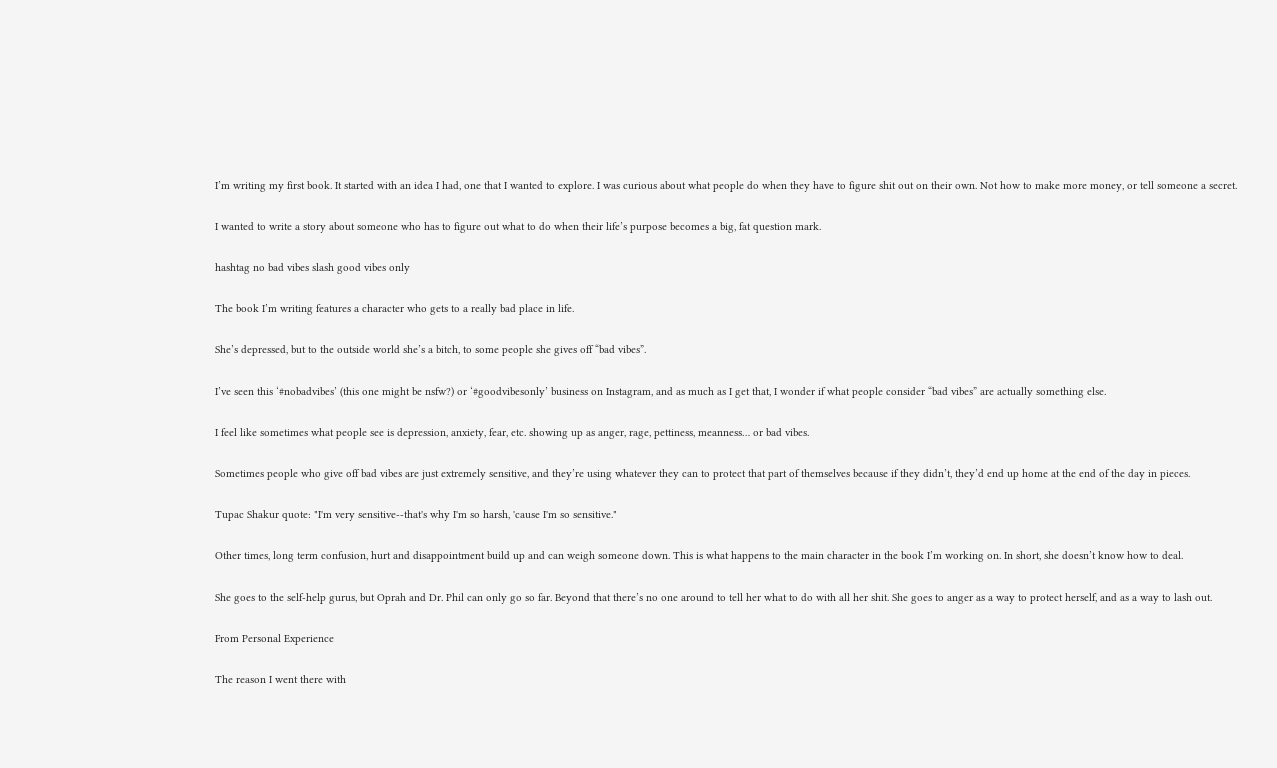I’m writing my first book. It started with an idea I had, one that I wanted to explore. I was curious about what people do when they have to figure shit out on their own. Not how to make more money, or tell someone a secret.

I wanted to write a story about someone who has to figure out what to do when their life’s purpose becomes a big, fat question mark.

hashtag no bad vibes slash good vibes only

The book I’m writing features a character who gets to a really bad place in life.

She’s depressed, but to the outside world she’s a bitch, to some people she gives off “bad vibes”.

I’ve seen this ‘#nobadvibes’ (this one might be nsfw?) or ‘#goodvibesonly’ business on Instagram, and as much as I get that, I wonder if what people consider “bad vibes” are actually something else.

I feel like sometimes what people see is depression, anxiety, fear, etc. showing up as anger, rage, pettiness, meanness… or bad vibes.

Sometimes people who give off bad vibes are just extremely sensitive, and they’re using whatever they can to protect that part of themselves because if they didn’t, they’d end up home at the end of the day in pieces.

Tupac Shakur quote: "I'm very sensitive--that's why I'm so harsh, 'cause I'm so sensitive."

Other times, long term confusion, hurt and disappointment build up and can weigh someone down. This is what happens to the main character in the book I’m working on. In short, she doesn’t know how to deal.

She goes to the self-help gurus, but Oprah and Dr. Phil can only go so far. Beyond that there’s no one around to tell her what to do with all her shit. She goes to anger as a way to protect herself, and as a way to lash out.

From Personal Experience

The reason I went there with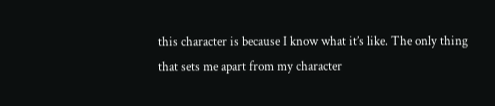this character is because I know what it’s like. The only thing that sets me apart from my character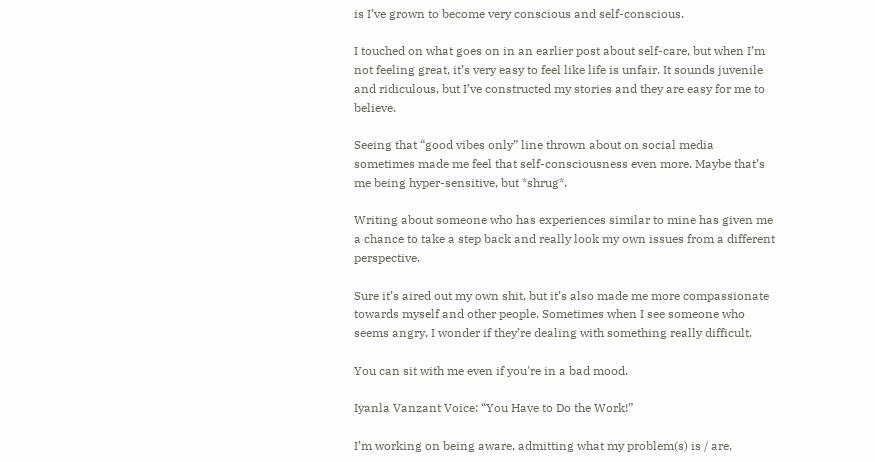is I’ve grown to become very conscious and self-conscious.

I touched on what goes on in an earlier post about self-care, but when I’m not feeling great, it’s very easy to feel like life is unfair. It sounds juvenile and ridiculous, but I’ve constructed my stories and they are easy for me to believe.

Seeing that “good vibes only” line thrown about on social media sometimes made me feel that self-consciousness even more. Maybe that’s me being hyper-sensitive, but *shrug*.

Writing about someone who has experiences similar to mine has given me a chance to take a step back and really look my own issues from a different perspective.

Sure it’s aired out my own shit, but it’s also made me more compassionate towards myself and other people. Sometimes when I see someone who seems angry, I wonder if they’re dealing with something really difficult.

You can sit with me even if you're in a bad mood.

Iyanla Vanzant Voice: “You Have to Do the Work!”

I’m working on being aware, admitting what my problem(s) is / are,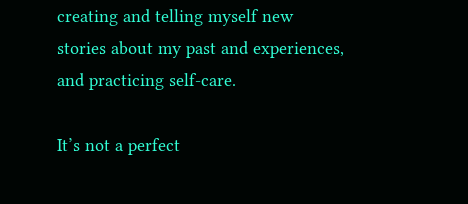creating and telling myself new stories about my past and experiences, and practicing self-care.

It’s not a perfect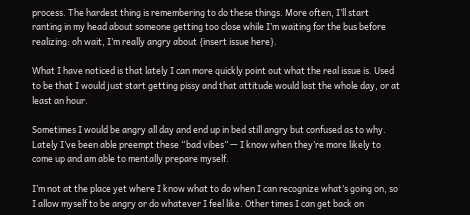process. The hardest thing is remembering to do these things. More often, I’ll start ranting in my head about someone getting too close while I’m waiting for the bus before realizing: oh wait, I’m really angry about {insert issue here}.

What I have noticed is that lately I can more quickly point out what the real issue is. Used to be that I would just start getting pissy and that attitude would last the whole day, or at least an hour.

Sometimes I would be angry all day and end up in bed still angry but confused as to why. Lately I’ve been able preempt these “bad vibes” — I know when they’re more likely to come up and am able to mentally prepare myself.

I’m not at the place yet where I know what to do when I can recognize what’s going on, so I allow myself to be angry or do whatever I feel like. Other times I can get back on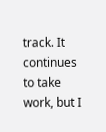track. It continues to take work, but I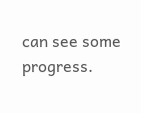can see some progress.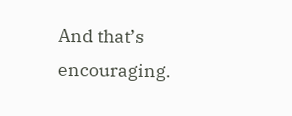And that’s encouraging.